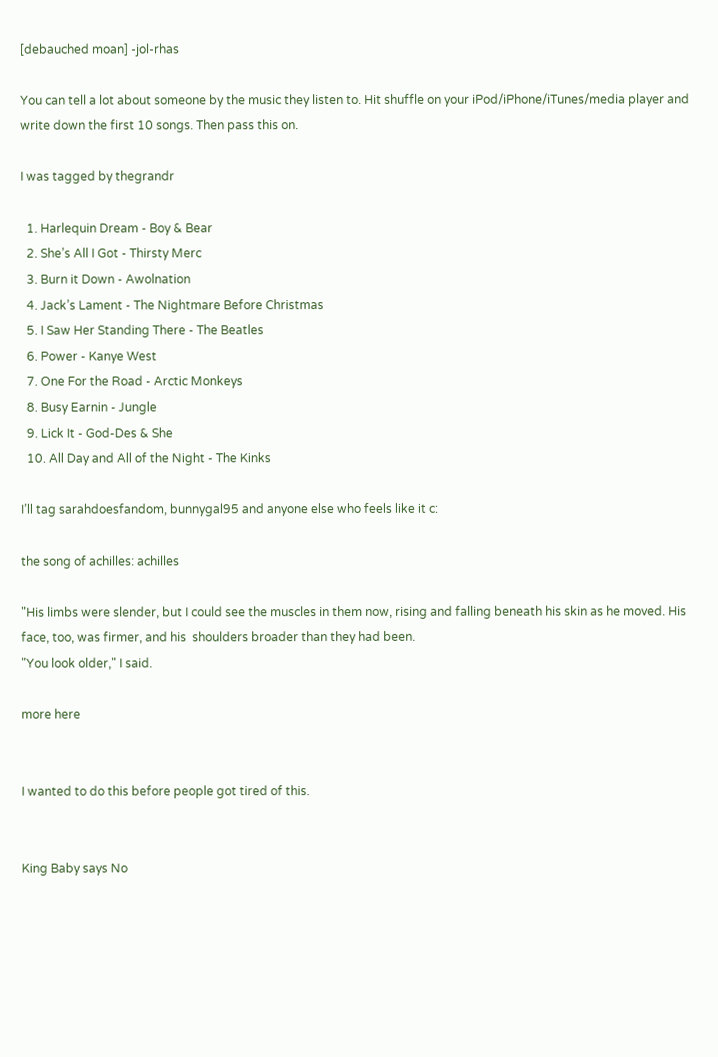[debauched moan] -jol-rhas

You can tell a lot about someone by the music they listen to. Hit shuffle on your iPod/iPhone/iTunes/media player and write down the first 10 songs. Then pass this on.

I was tagged by thegrandr

  1. Harlequin Dream - Boy & Bear
  2. She’s All I Got - Thirsty Merc
  3. Burn it Down - Awolnation
  4. Jack’s Lament - The Nightmare Before Christmas
  5. I Saw Her Standing There - The Beatles
  6. Power - Kanye West
  7. One For the Road - Arctic Monkeys
  8. Busy Earnin - Jungle
  9. Lick It - God-Des & She
  10. All Day and All of the Night - The Kinks

I’ll tag sarahdoesfandom, bunnygal95 and anyone else who feels like it c:

the song of achilles: achilles

"His limbs were slender, but I could see the muscles in them now, rising and falling beneath his skin as he moved. His face, too, was firmer, and his  shoulders broader than they had been.
"You look older," I said.

more here


I wanted to do this before people got tired of this.


King Baby says No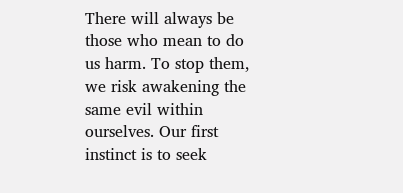There will always be those who mean to do us harm. To stop them, we risk awakening the same evil within ourselves. Our first instinct is to seek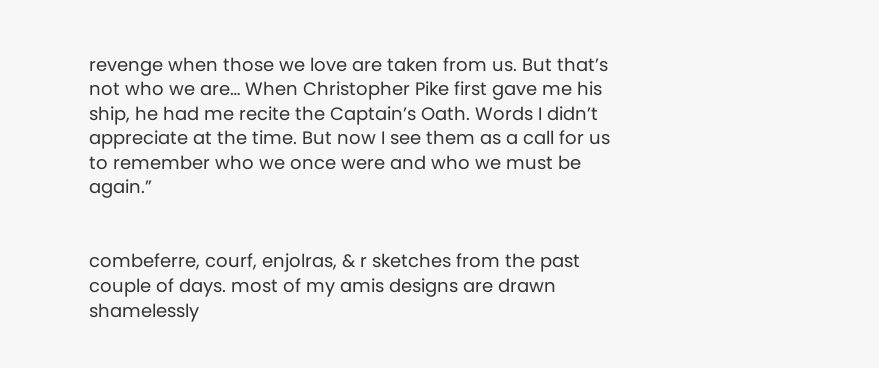revenge when those we love are taken from us. But that’s not who we are… When Christopher Pike first gave me his ship, he had me recite the Captain’s Oath. Words I didn’t appreciate at the time. But now I see them as a call for us to remember who we once were and who we must be again.”


combeferre, courf, enjolras, & r sketches from the past couple of days. most of my amis designs are drawn shamelessly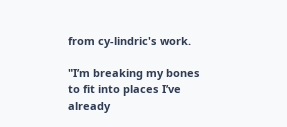from cy-lindric's work.

"I’m breaking my bones
to fit into places I’ve
already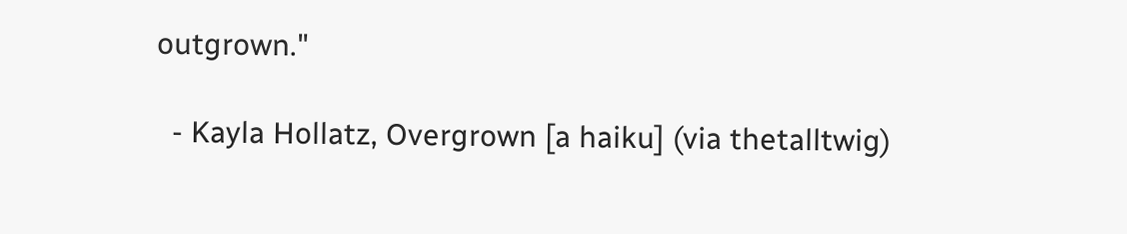outgrown."

  - Kayla Hollatz, Overgrown [a haiku] (via thetalltwig)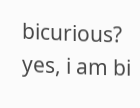bicurious? yes, i am bi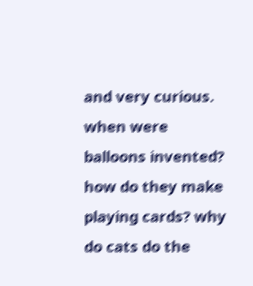and very curious. when were balloons invented? how do they make playing cards? why do cats do the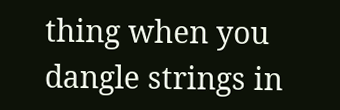thing when you dangle strings in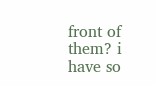front of them? i have so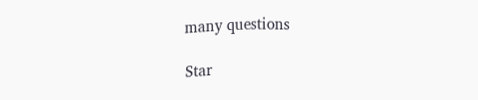many questions

Star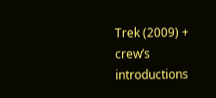Trek (2009) + crew’s introductions